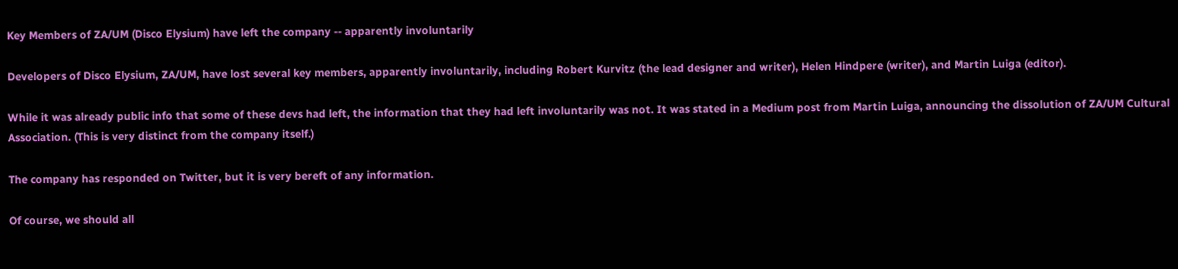Key Members of ZA/UM (Disco Elysium) have left the company -- apparently involuntarily

Developers of Disco Elysium, ZA/UM, have lost several key members, apparently involuntarily, including Robert Kurvitz (the lead designer and writer), Helen Hindpere (writer), and Martin Luiga (editor).

While it was already public info that some of these devs had left, the information that they had left involuntarily was not. It was stated in a Medium post from Martin Luiga, announcing the dissolution of ZA/UM Cultural Association. (This is very distinct from the company itself.)

The company has responded on Twitter, but it is very bereft of any information.

Of course, we should all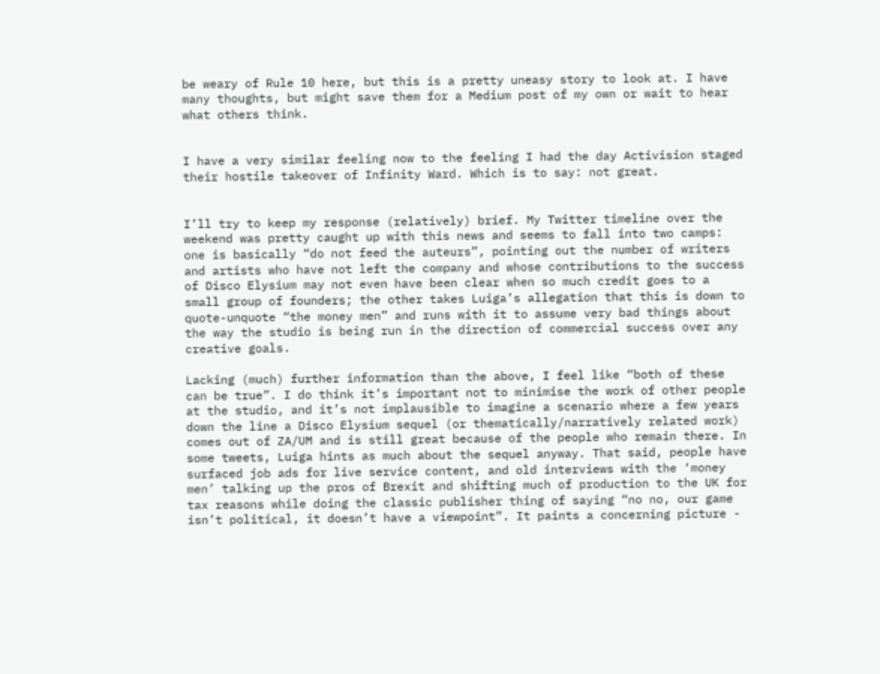be weary of Rule 10 here, but this is a pretty uneasy story to look at. I have many thoughts, but might save them for a Medium post of my own or wait to hear what others think.


I have a very similar feeling now to the feeling I had the day Activision staged their hostile takeover of Infinity Ward. Which is to say: not great.


I’ll try to keep my response (relatively) brief. My Twitter timeline over the weekend was pretty caught up with this news and seems to fall into two camps: one is basically “do not feed the auteurs”, pointing out the number of writers and artists who have not left the company and whose contributions to the success of Disco Elysium may not even have been clear when so much credit goes to a small group of founders; the other takes Luiga’s allegation that this is down to quote-unquote “the money men” and runs with it to assume very bad things about the way the studio is being run in the direction of commercial success over any creative goals.

Lacking (much) further information than the above, I feel like “both of these can be true”. I do think it’s important not to minimise the work of other people at the studio, and it’s not implausible to imagine a scenario where a few years down the line a Disco Elysium sequel (or thematically/narratively related work) comes out of ZA/UM and is still great because of the people who remain there. In some tweets, Luiga hints as much about the sequel anyway. That said, people have surfaced job ads for live service content, and old interviews with the ‘money men’ talking up the pros of Brexit and shifting much of production to the UK for tax reasons while doing the classic publisher thing of saying “no no, our game isn’t political, it doesn’t have a viewpoint”. It paints a concerning picture -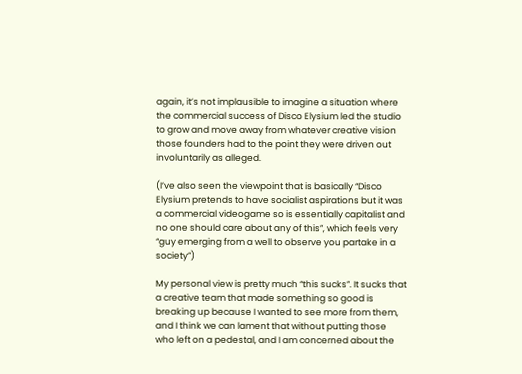again, it’s not implausible to imagine a situation where the commercial success of Disco Elysium led the studio to grow and move away from whatever creative vision those founders had to the point they were driven out involuntarily as alleged.

(I’ve also seen the viewpoint that is basically “Disco Elysium pretends to have socialist aspirations but it was a commercial videogame so is essentially capitalist and no one should care about any of this”, which feels very “guy emerging from a well to observe you partake in a society”)

My personal view is pretty much “this sucks”. It sucks that a creative team that made something so good is breaking up because I wanted to see more from them, and I think we can lament that without putting those who left on a pedestal, and I am concerned about the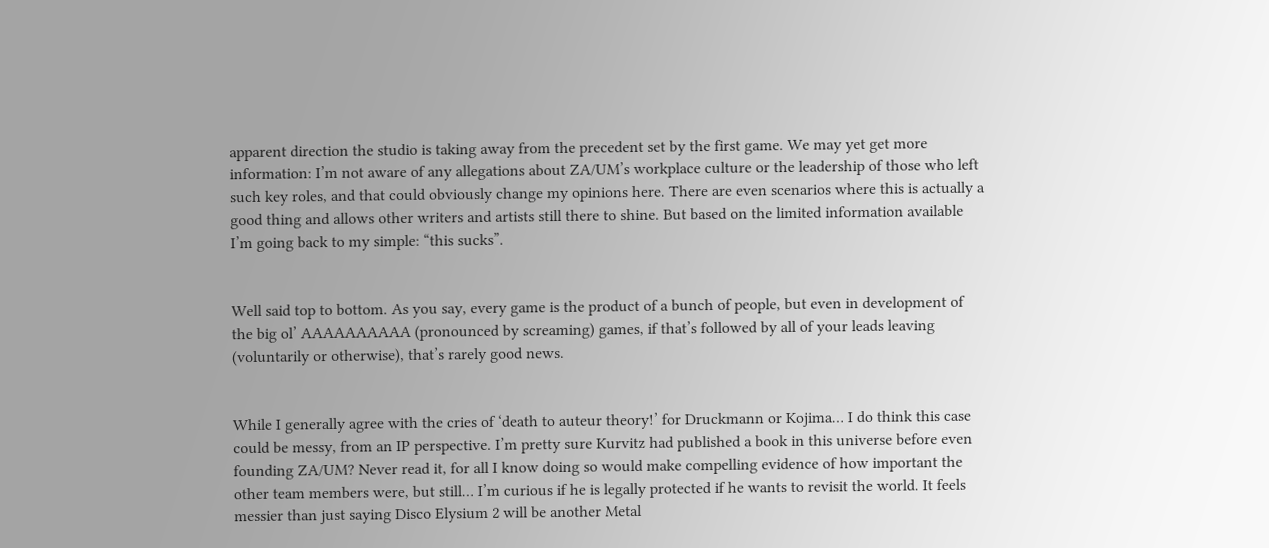apparent direction the studio is taking away from the precedent set by the first game. We may yet get more information: I’m not aware of any allegations about ZA/UM’s workplace culture or the leadership of those who left such key roles, and that could obviously change my opinions here. There are even scenarios where this is actually a good thing and allows other writers and artists still there to shine. But based on the limited information available I’m going back to my simple: “this sucks”.


Well said top to bottom. As you say, every game is the product of a bunch of people, but even in development of the big ol’ AAAAAAAAAA (pronounced by screaming) games, if that’s followed by all of your leads leaving (voluntarily or otherwise), that’s rarely good news.


While I generally agree with the cries of ‘death to auteur theory!’ for Druckmann or Kojima… I do think this case could be messy, from an IP perspective. I’m pretty sure Kurvitz had published a book in this universe before even founding ZA/UM? Never read it, for all I know doing so would make compelling evidence of how important the other team members were, but still… I’m curious if he is legally protected if he wants to revisit the world. It feels messier than just saying Disco Elysium 2 will be another Metal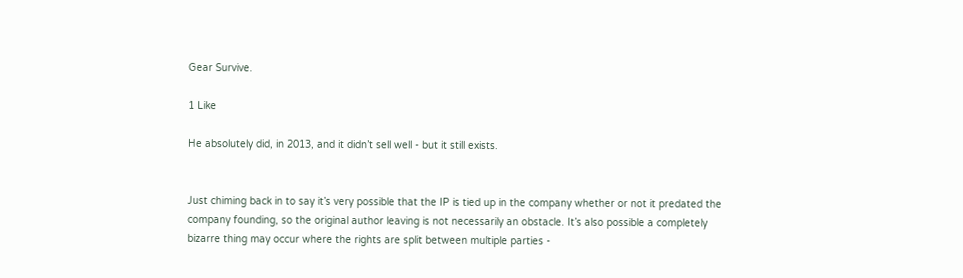Gear Survive.

1 Like

He absolutely did, in 2013, and it didn’t sell well - but it still exists.


Just chiming back in to say it’s very possible that the IP is tied up in the company whether or not it predated the company founding, so the original author leaving is not necessarily an obstacle. It’s also possible a completely bizarre thing may occur where the rights are split between multiple parties -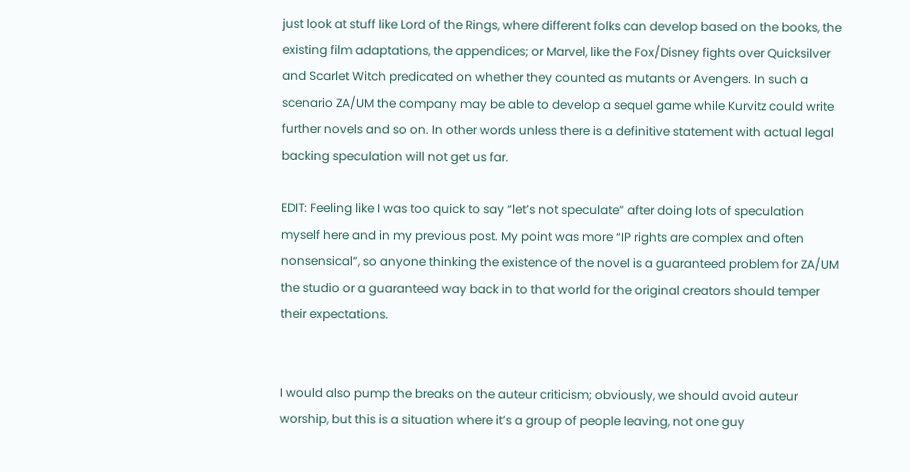just look at stuff like Lord of the Rings, where different folks can develop based on the books, the existing film adaptations, the appendices; or Marvel, like the Fox/Disney fights over Quicksilver and Scarlet Witch predicated on whether they counted as mutants or Avengers. In such a scenario ZA/UM the company may be able to develop a sequel game while Kurvitz could write further novels and so on. In other words unless there is a definitive statement with actual legal backing speculation will not get us far.

EDIT: Feeling like I was too quick to say “let’s not speculate” after doing lots of speculation myself here and in my previous post. My point was more “IP rights are complex and often nonsensical”, so anyone thinking the existence of the novel is a guaranteed problem for ZA/UM the studio or a guaranteed way back in to that world for the original creators should temper their expectations.


I would also pump the breaks on the auteur criticism; obviously, we should avoid auteur worship, but this is a situation where it’s a group of people leaving, not one guy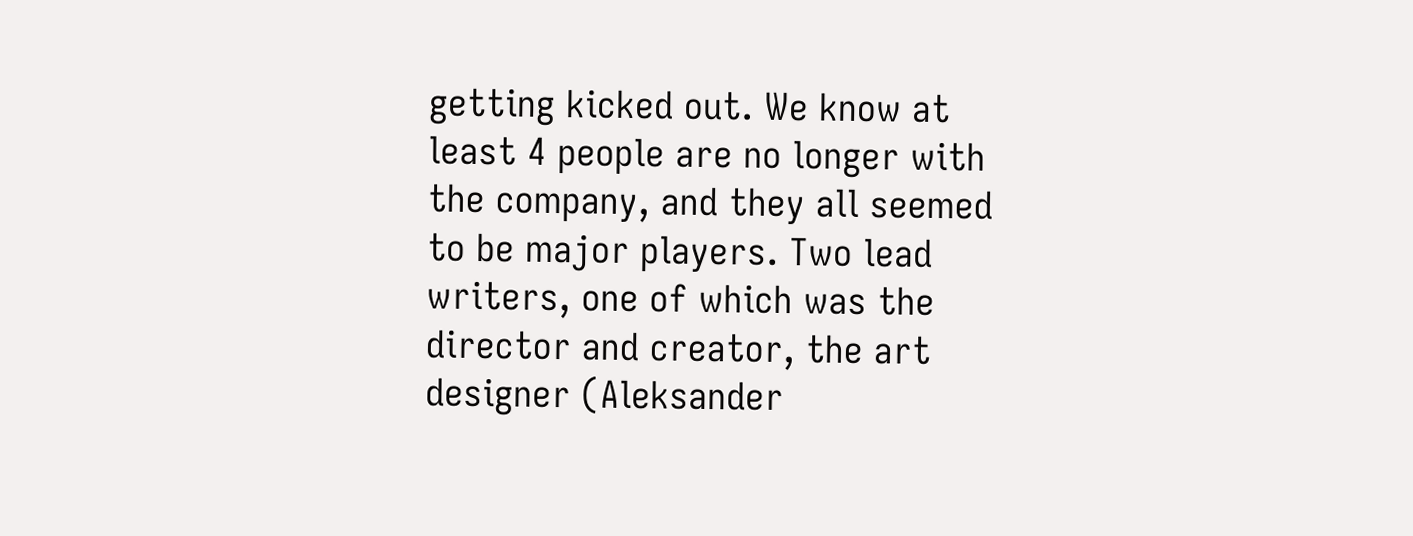getting kicked out. We know at least 4 people are no longer with the company, and they all seemed to be major players. Two lead writers, one of which was the director and creator, the art designer (Aleksander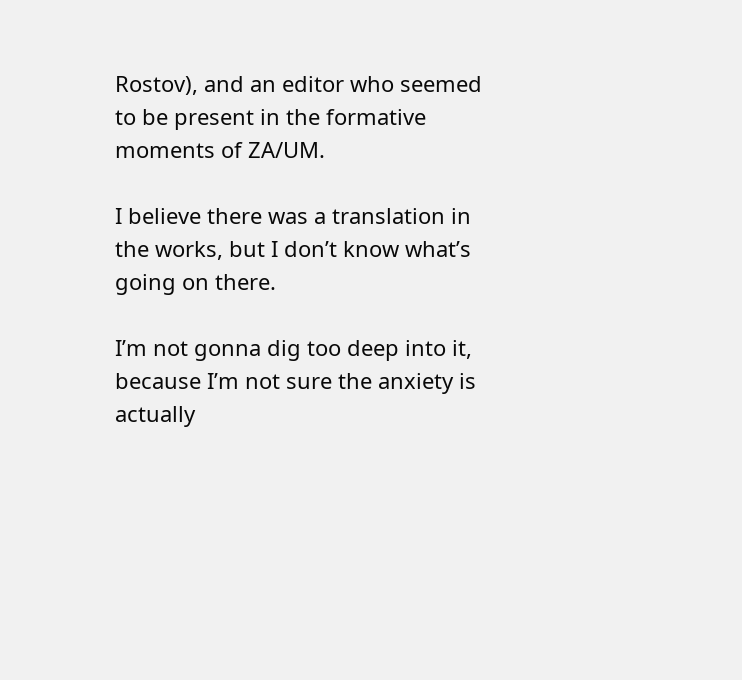Rostov), and an editor who seemed to be present in the formative moments of ZA/UM.

I believe there was a translation in the works, but I don’t know what’s going on there.

I’m not gonna dig too deep into it, because I’m not sure the anxiety is actually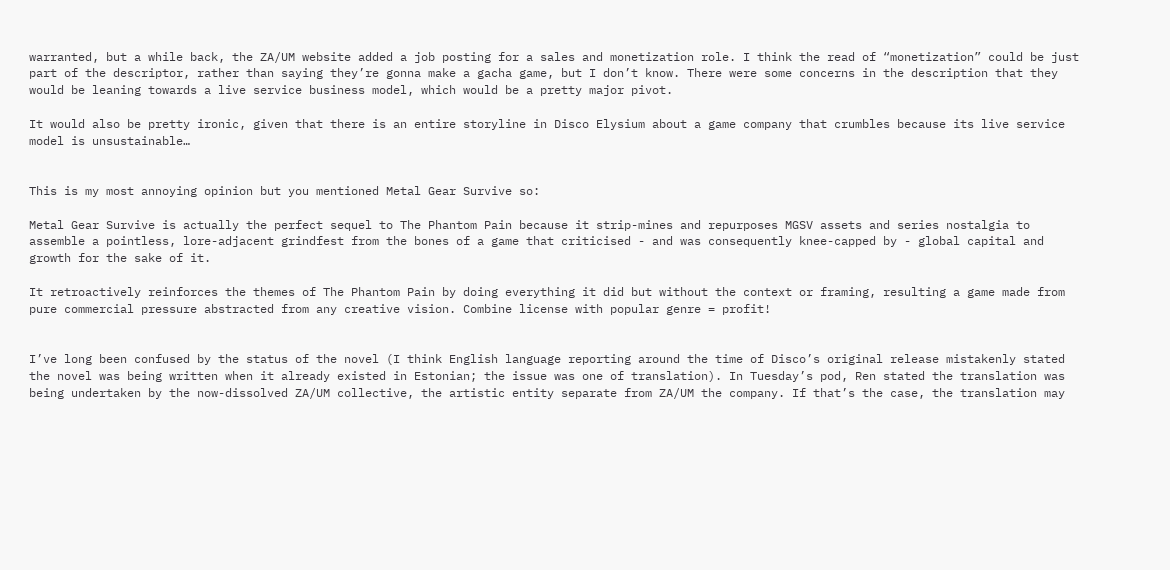warranted, but a while back, the ZA/UM website added a job posting for a sales and monetization role. I think the read of “monetization” could be just part of the descriptor, rather than saying they’re gonna make a gacha game, but I don’t know. There were some concerns in the description that they would be leaning towards a live service business model, which would be a pretty major pivot.

It would also be pretty ironic, given that there is an entire storyline in Disco Elysium about a game company that crumbles because its live service model is unsustainable…


This is my most annoying opinion but you mentioned Metal Gear Survive so:

Metal Gear Survive is actually the perfect sequel to The Phantom Pain because it strip-mines and repurposes MGSV assets and series nostalgia to assemble a pointless, lore-adjacent grindfest from the bones of a game that criticised - and was consequently knee-capped by - global capital and growth for the sake of it.

It retroactively reinforces the themes of The Phantom Pain by doing everything it did but without the context or framing, resulting a game made from pure commercial pressure abstracted from any creative vision. Combine license with popular genre = profit!


I’ve long been confused by the status of the novel (I think English language reporting around the time of Disco’s original release mistakenly stated the novel was being written when it already existed in Estonian; the issue was one of translation). In Tuesday’s pod, Ren stated the translation was being undertaken by the now-dissolved ZA/UM collective, the artistic entity separate from ZA/UM the company. If that’s the case, the translation may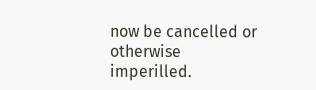now be cancelled or otherwise imperilled.